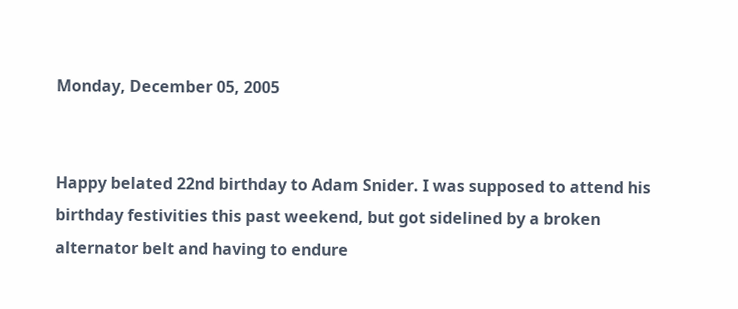Monday, December 05, 2005


Happy belated 22nd birthday to Adam Snider. I was supposed to attend his birthday festivities this past weekend, but got sidelined by a broken alternator belt and having to endure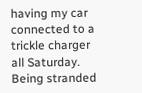having my car connected to a trickle charger all Saturday. Being stranded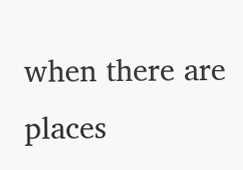when there are places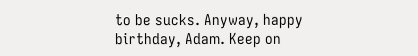to be sucks. Anyway, happy birthday, Adam. Keep on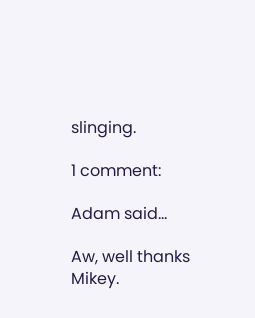slinging.

1 comment:

Adam said...

Aw, well thanks Mikey.